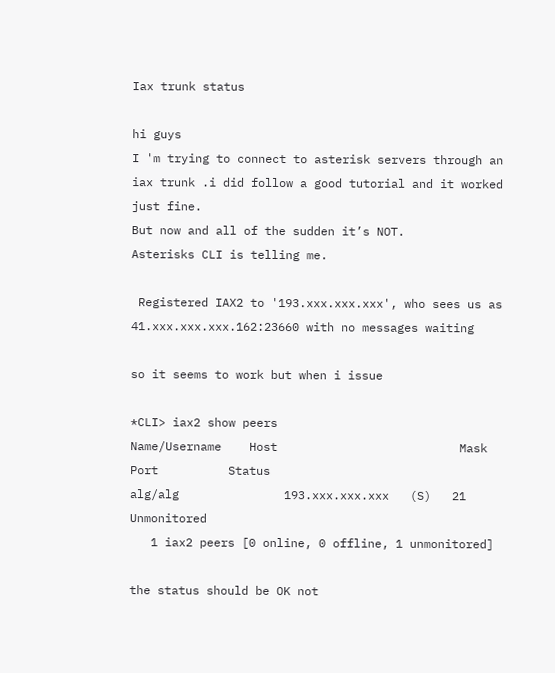Iax trunk status

hi guys
I 'm trying to connect to asterisk servers through an iax trunk .i did follow a good tutorial and it worked just fine.
But now and all of the sudden it’s NOT.
Asterisks CLI is telling me.

 Registered IAX2 to '193.xxx.xxx.xxx', who sees us as 41.xxx.xxx.xxx.162:23660 with no messages waiting

so it seems to work but when i issue

*CLI> iax2 show peers
Name/Username    Host                          Mask             Port          Status
alg/alg               193.xxx.xxx.xxx   (S)   21            Unmonitored
   1 iax2 peers [0 online, 0 offline, 1 unmonitored]

the status should be OK not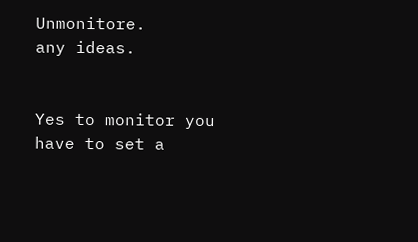Unmonitore.
any ideas.


Yes to monitor you have to set a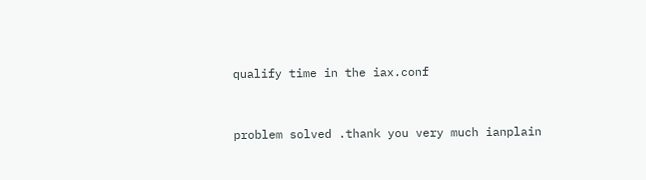qualify time in the iax.conf


problem solved .thank you very much ianplain